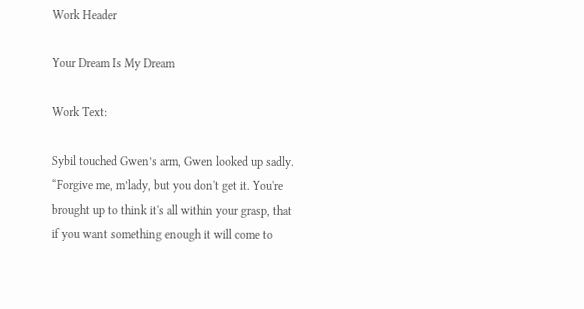Work Header

Your Dream Is My Dream

Work Text:

Sybil touched Gwen’s arm, Gwen looked up sadly.
“Forgive me, m’lady, but you don't get it. You're brought up to think it's all within your grasp, that if you want something enough it will come to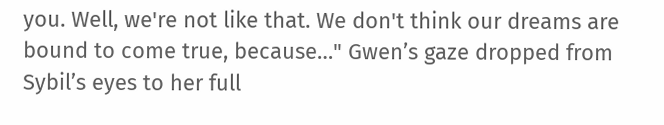you. Well, we're not like that. We don't think our dreams are bound to come true, because…" Gwen’s gaze dropped from Sybil’s eyes to her full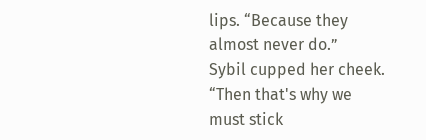lips. “Because they almost never do.”
Sybil cupped her cheek.
“Then that's why we must stick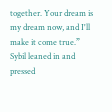together. Your dream is my dream now, and I'll make it come true.”
Sybil leaned in and pressed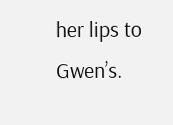her lips to Gwen’s.